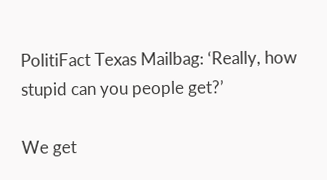PolitiFact Texas Mailbag: ‘Really, how stupid can you people get?’

We get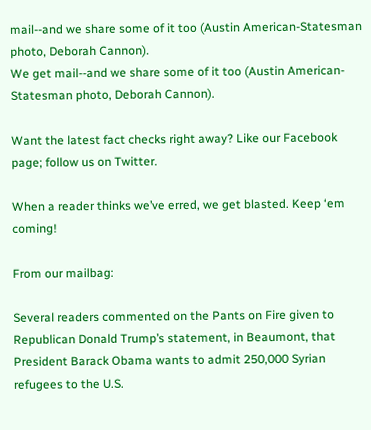mail--and we share some of it too (Austin American-Statesman photo, Deborah Cannon).
We get mail--and we share some of it too (Austin American-Statesman photo, Deborah Cannon).

Want the latest fact checks right away? Like our Facebook page; follow us on Twitter.

When a reader thinks we’ve erred, we get blasted. Keep ‘em coming!

From our mailbag:

Several readers commented on the Pants on Fire given to Republican Donald Trump’s statement, in Beaumont, that President Barack Obama wants to admit 250,000 Syrian refugees to the U.S.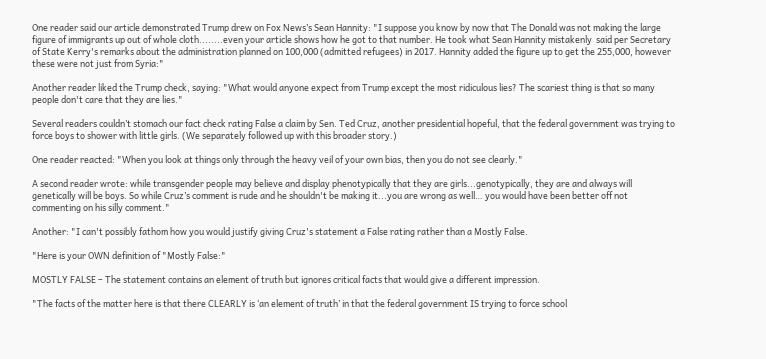One reader said our article demonstrated Trump drew on Fox News’s Sean Hannity: "I suppose you know by now that The Donald was not making the large figure of immigrants up out of whole cloth........even your article shows how he got to that number. He took what Sean Hannity mistakenly  said per Secretary of State Kerry's remarks about the administration planned on 100,000 (admitted refugees) in 2017. Hannity added the figure up to get the 255,000, however these were not just from Syria:"

Another reader liked the Trump check, saying: "What would anyone expect from Trump except the most ridiculous lies? The scariest thing is that so many people don't care that they are lies."

Several readers couldn’t stomach our fact check rating False a claim by Sen. Ted Cruz, another presidential hopeful, that the federal government was trying to force boys to shower with little girls. (We separately followed up with this broader story.)

One reader reacted: "When you look at things only through the heavy veil of your own bias, then you do not see clearly."

A second reader wrote: while transgender people may believe and display phenotypically that they are girls...genotypically, they are and always will genetically will be boys. So while Cruz’s comment is rude and he shouldn't be making it...you are wrong as well… you would have been better off not commenting on his silly comment."

Another: "I can't possibly fathom how you would justify giving Cruz's statement a False rating rather than a Mostly False.

"Here is your OWN definition of "Mostly False:"

MOSTLY FALSE – The statement contains an element of truth but ignores critical facts that would give a different impression.

"The facts of the matter here is that there CLEARLY is ‘an element of truth’ in that the federal government IS trying to force school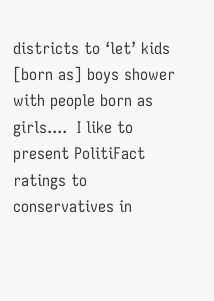districts to ‘let’ kids [born as] boys shower with people born as girls....  I like to present PolitiFact ratings to conservatives in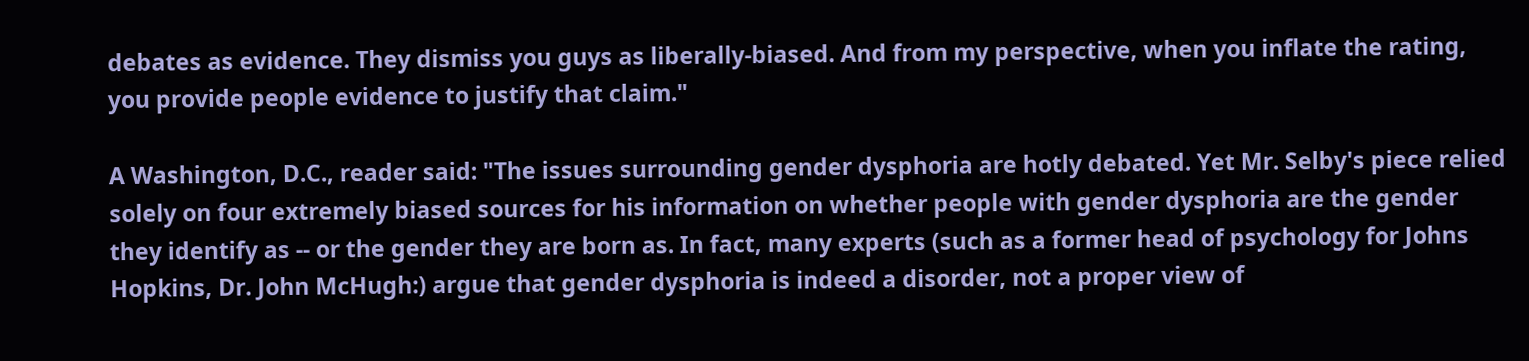debates as evidence. They dismiss you guys as liberally-biased. And from my perspective, when you inflate the rating, you provide people evidence to justify that claim."

A Washington, D.C., reader said: "The issues surrounding gender dysphoria are hotly debated. Yet Mr. Selby's piece relied solely on four extremely biased sources for his information on whether people with gender dysphoria are the gender they identify as -- or the gender they are born as. In fact, many experts (such as a former head of psychology for Johns Hopkins, Dr. John McHugh:) argue that gender dysphoria is indeed a disorder, not a proper view of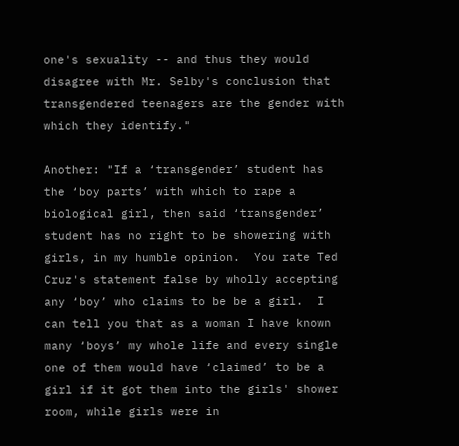one's sexuality -- and thus they would disagree with Mr. Selby's conclusion that transgendered teenagers are the gender with which they identify."

Another: "If a ‘transgender’ student has the ‘boy parts’ with which to rape a biological girl, then said ‘transgender’ student has no right to be showering with girls, in my humble opinion.  You rate Ted Cruz's statement false by wholly accepting any ‘boy’ who claims to be be a girl.  I can tell you that as a woman I have known many ‘boys’ my whole life and every single one of them would have ‘claimed’ to be a girl if it got them into the girls' shower room, while girls were in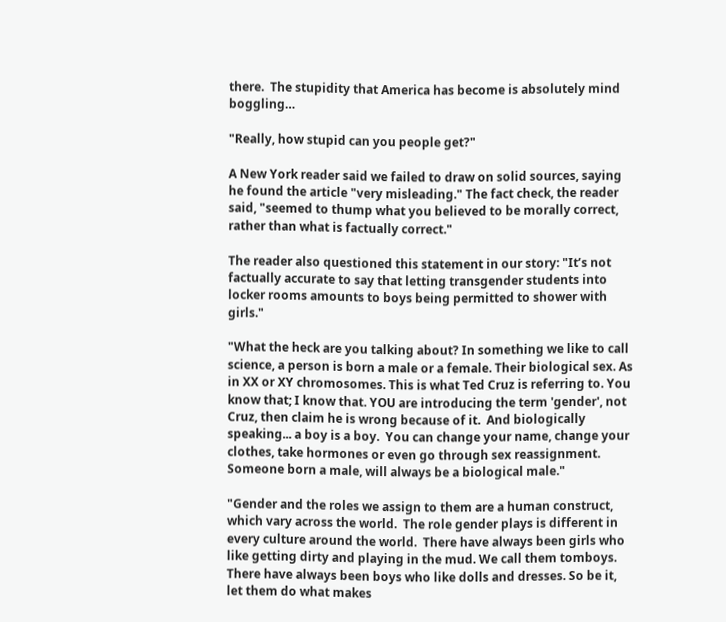there.  The stupidity that America has become is absolutely mind boggling…

"Really, how stupid can you people get?"

A New York reader said we failed to draw on solid sources, saying he found the article "very misleading." The fact check, the reader said, "seemed to thump what you believed to be morally correct, rather than what is factually correct."

The reader also questioned this statement in our story: "It’s not factually accurate to say that letting transgender students into locker rooms amounts to boys being permitted to shower with girls."

"What the heck are you talking about? In something we like to call science, a person is born a male or a female. Their biological sex. As in XX or XY chromosomes. This is what Ted Cruz is referring to. You know that; I know that. YOU are introducing the term 'gender', not Cruz, then claim he is wrong because of it.  And biologically speaking... a boy is a boy.  You can change your name, change your clothes, take hormones or even go through sex reassignment.  Someone born a male, will always be a biological male."

"Gender and the roles we assign to them are a human construct, which vary across the world.  The role gender plays is different in every culture around the world.  There have always been girls who like getting dirty and playing in the mud. We call them tomboys. There have always been boys who like dolls and dresses. So be it, let them do what makes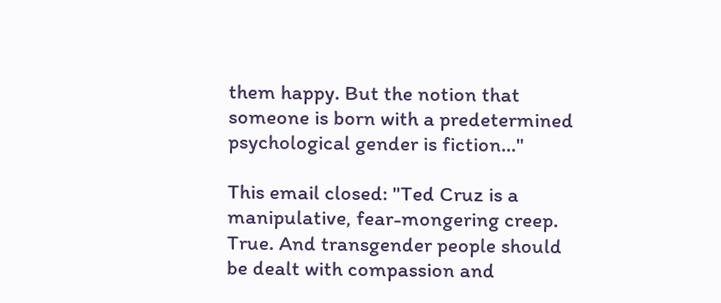them happy. But the notion that someone is born with a predetermined psychological gender is fiction..."

This email closed: "Ted Cruz is a manipulative, fear-mongering creep. True. And transgender people should be dealt with compassion and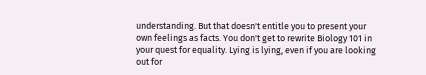understanding. But that doesn't entitle you to present your own feelings as facts. You don't get to rewrite Biology 101 in your quest for equality. Lying is lying, even if you are looking out for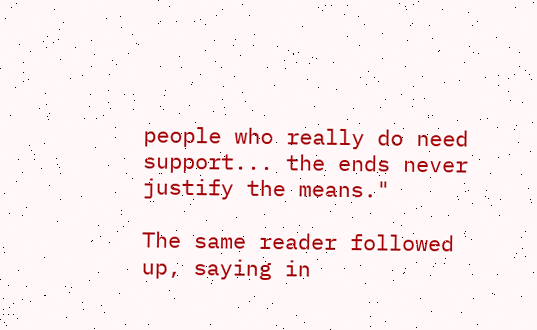people who really do need support... the ends never justify the means."

The same reader followed up, saying in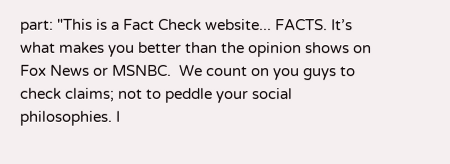part: "This is a Fact Check website... FACTS. It’s what makes you better than the opinion shows on Fox News or MSNBC.  We count on you guys to check claims; not to peddle your social philosophies. I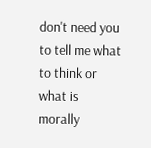don't need you to tell me what to think or what is morally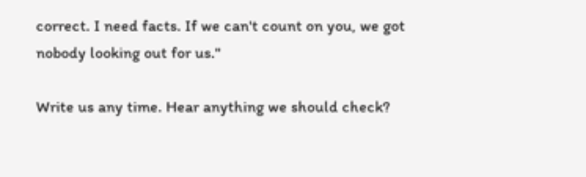correct. I need facts. If we can't count on you, we got nobody looking out for us."

Write us any time. Hear anything we should check?